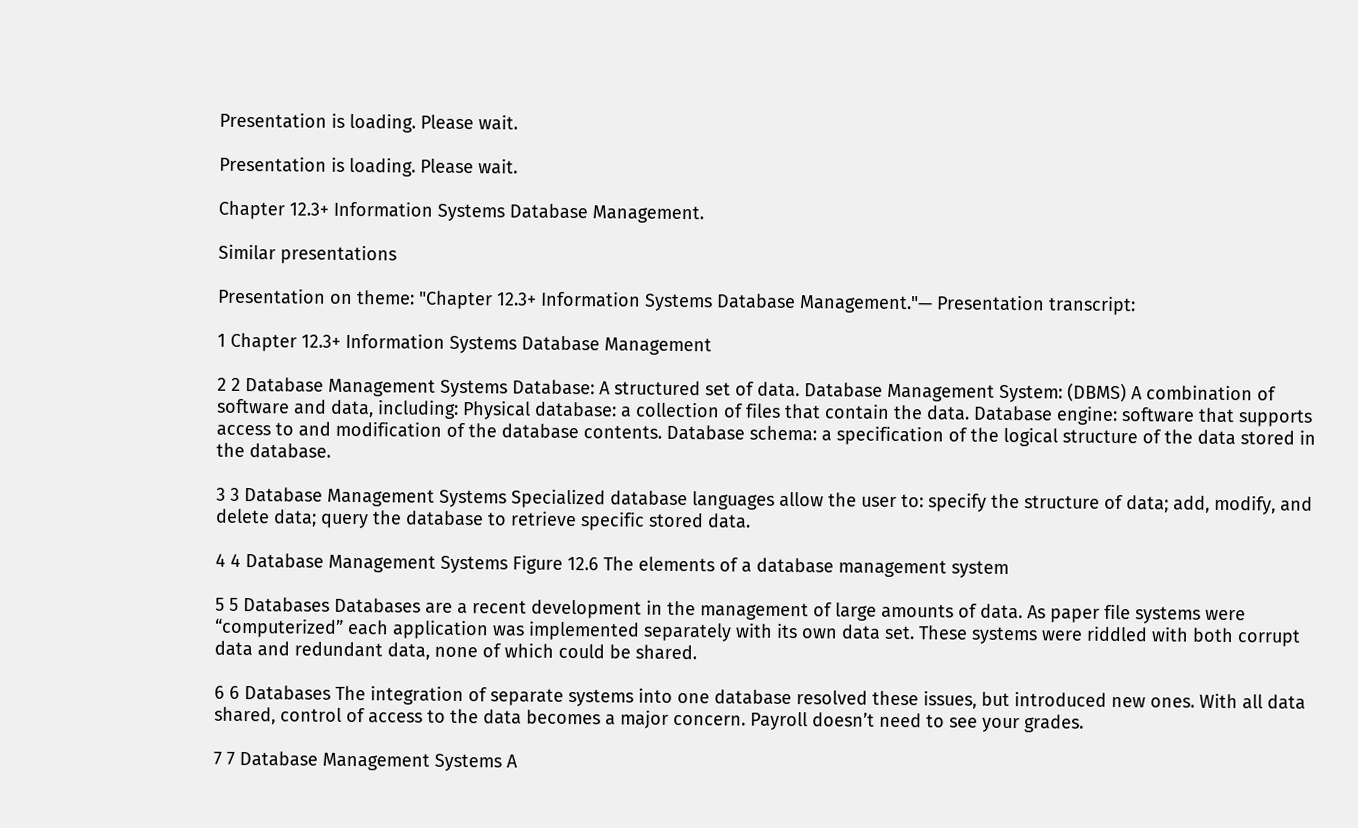Presentation is loading. Please wait.

Presentation is loading. Please wait.

Chapter 12.3+ Information Systems Database Management.

Similar presentations

Presentation on theme: "Chapter 12.3+ Information Systems Database Management."— Presentation transcript:

1 Chapter 12.3+ Information Systems Database Management

2 2 Database Management Systems Database: A structured set of data. Database Management System: (DBMS) A combination of software and data, including: Physical database: a collection of files that contain the data. Database engine: software that supports access to and modification of the database contents. Database schema: a specification of the logical structure of the data stored in the database.

3 3 Database Management Systems Specialized database languages allow the user to: specify the structure of data; add, modify, and delete data; query the database to retrieve specific stored data.

4 4 Database Management Systems Figure 12.6 The elements of a database management system

5 5 Databases Databases are a recent development in the management of large amounts of data. As paper file systems were “computerized” each application was implemented separately with its own data set. These systems were riddled with both corrupt data and redundant data, none of which could be shared.

6 6 Databases The integration of separate systems into one database resolved these issues, but introduced new ones. With all data shared, control of access to the data becomes a major concern. Payroll doesn’t need to see your grades.

7 7 Database Management Systems A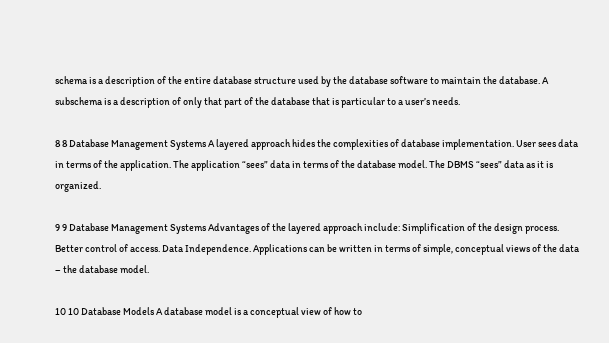schema is a description of the entire database structure used by the database software to maintain the database. A subschema is a description of only that part of the database that is particular to a user’s needs.

8 8 Database Management Systems A layered approach hides the complexities of database implementation. User sees data in terms of the application. The application “sees” data in terms of the database model. The DBMS “sees” data as it is organized.

9 9 Database Management Systems Advantages of the layered approach include: Simplification of the design process. Better control of access. Data Independence. Applications can be written in terms of simple, conceptual views of the data – the database model.

10 10 Database Models A database model is a conceptual view of how to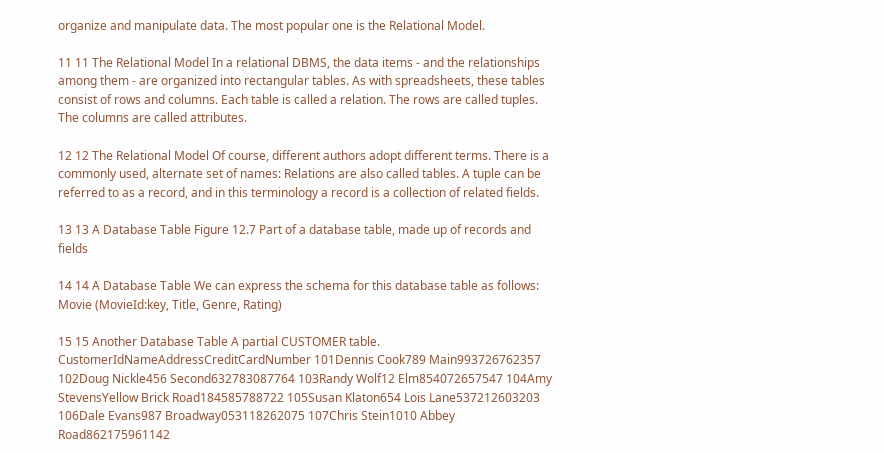organize and manipulate data. The most popular one is the Relational Model.

11 11 The Relational Model In a relational DBMS, the data items - and the relationships among them - are organized into rectangular tables. As with spreadsheets, these tables consist of rows and columns. Each table is called a relation. The rows are called tuples. The columns are called attributes.

12 12 The Relational Model Of course, different authors adopt different terms. There is a commonly used, alternate set of names: Relations are also called tables. A tuple can be referred to as a record, and in this terminology a record is a collection of related fields.

13 13 A Database Table Figure 12.7 Part of a database table, made up of records and fields

14 14 A Database Table We can express the schema for this database table as follows: Movie (MovieId:key, Title, Genre, Rating)

15 15 Another Database Table A partial CUSTOMER table. CustomerIdNameAddressCreditCardNumber 101Dennis Cook789 Main993726762357 102Doug Nickle456 Second632783087764 103Randy Wolf12 Elm854072657547 104Amy StevensYellow Brick Road184585788722 105Susan Klaton654 Lois Lane537212603203 106Dale Evans987 Broadway053118262075 107Chris Stein1010 Abbey Road862175961142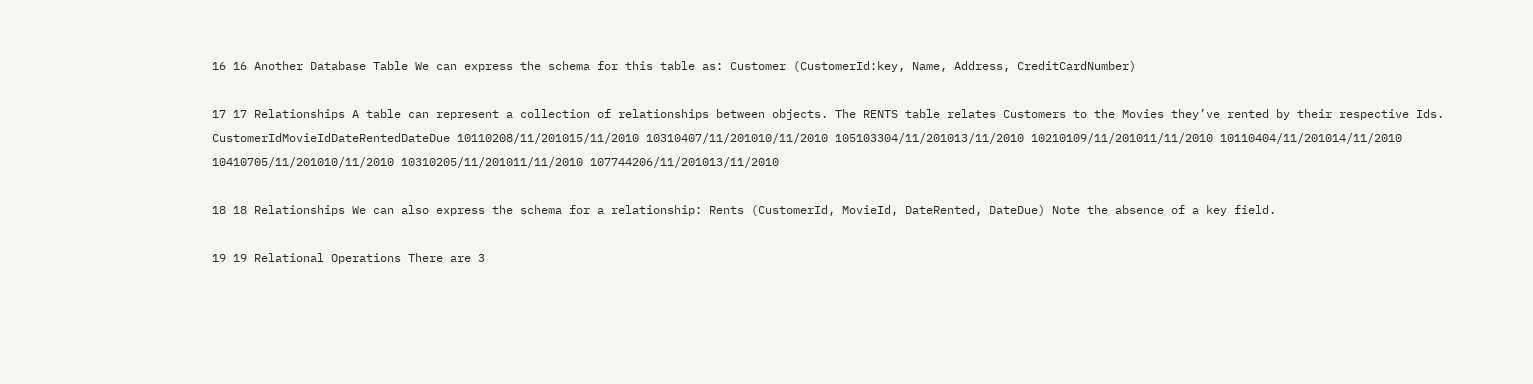16 16 Another Database Table We can express the schema for this table as: Customer (CustomerId:key, Name, Address, CreditCardNumber)

17 17 Relationships A table can represent a collection of relationships between objects. The RENTS table relates Customers to the Movies they’ve rented by their respective Ids. CustomerIdMovieIdDateRentedDateDue 10110208/11/201015/11/2010 10310407/11/201010/11/2010 105103304/11/201013/11/2010 10210109/11/201011/11/2010 10110404/11/201014/11/2010 10410705/11/201010/11/2010 10310205/11/201011/11/2010 107744206/11/201013/11/2010

18 18 Relationships We can also express the schema for a relationship: Rents (CustomerId, MovieId, DateRented, DateDue) Note the absence of a key field.

19 19 Relational Operations There are 3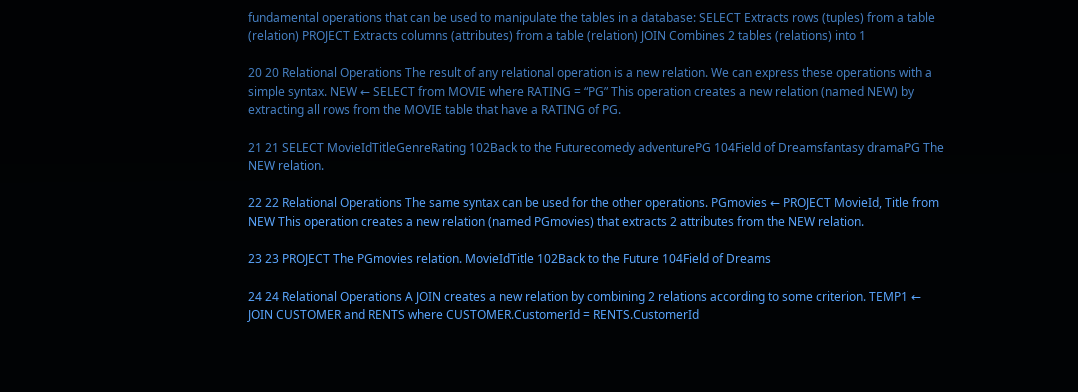fundamental operations that can be used to manipulate the tables in a database: SELECT Extracts rows (tuples) from a table (relation) PROJECT Extracts columns (attributes) from a table (relation) JOIN Combines 2 tables (relations) into 1

20 20 Relational Operations The result of any relational operation is a new relation. We can express these operations with a simple syntax. NEW ← SELECT from MOVIE where RATING = “PG” This operation creates a new relation (named NEW) by extracting all rows from the MOVIE table that have a RATING of PG.

21 21 SELECT MovieIdTitleGenreRating 102Back to the Futurecomedy adventurePG 104Field of Dreamsfantasy dramaPG The NEW relation.

22 22 Relational Operations The same syntax can be used for the other operations. PGmovies ← PROJECT MovieId, Title from NEW This operation creates a new relation (named PGmovies) that extracts 2 attributes from the NEW relation.

23 23 PROJECT The PGmovies relation. MovieIdTitle 102Back to the Future 104Field of Dreams

24 24 Relational Operations A JOIN creates a new relation by combining 2 relations according to some criterion. TEMP1 ← JOIN CUSTOMER and RENTS where CUSTOMER.CustomerId = RENTS.CustomerId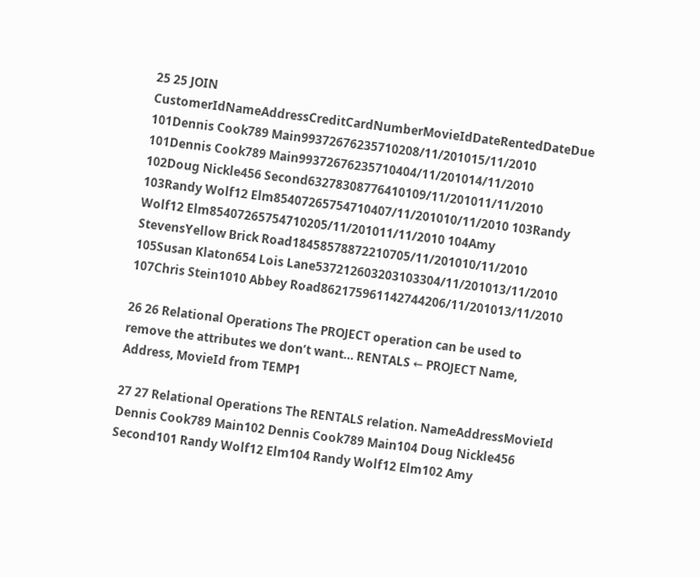25 25 JOIN CustomerIdNameAddressCreditCardNumberMovieIdDateRentedDateDue 101Dennis Cook789 Main99372676235710208/11/201015/11/2010 101Dennis Cook789 Main99372676235710404/11/201014/11/2010 102Doug Nickle456 Second63278308776410109/11/201011/11/2010 103Randy Wolf12 Elm85407265754710407/11/201010/11/2010 103Randy Wolf12 Elm85407265754710205/11/201011/11/2010 104Amy StevensYellow Brick Road18458578872210705/11/201010/11/2010 105Susan Klaton654 Lois Lane537212603203103304/11/201013/11/2010 107Chris Stein1010 Abbey Road862175961142744206/11/201013/11/2010

26 26 Relational Operations The PROJECT operation can be used to remove the attributes we don’t want… RENTALS ← PROJECT Name, Address, MovieId from TEMP1

27 27 Relational Operations The RENTALS relation. NameAddressMovieId Dennis Cook789 Main102 Dennis Cook789 Main104 Doug Nickle456 Second101 Randy Wolf12 Elm104 Randy Wolf12 Elm102 Amy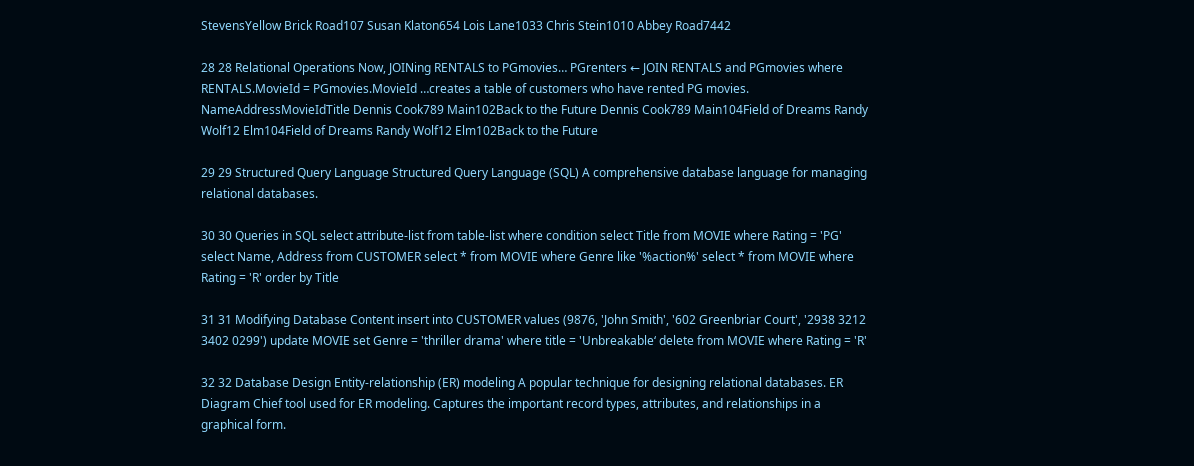StevensYellow Brick Road107 Susan Klaton654 Lois Lane1033 Chris Stein1010 Abbey Road7442

28 28 Relational Operations Now, JOINing RENTALS to PGmovies… PGrenters ← JOIN RENTALS and PGmovies where RENTALS.MovieId = PGmovies.MovieId …creates a table of customers who have rented PG movies. NameAddressMovieIdTitle Dennis Cook789 Main102Back to the Future Dennis Cook789 Main104Field of Dreams Randy Wolf12 Elm104Field of Dreams Randy Wolf12 Elm102Back to the Future

29 29 Structured Query Language Structured Query Language (SQL) A comprehensive database language for managing relational databases.

30 30 Queries in SQL select attribute-list from table-list where condition select Title from MOVIE where Rating = 'PG' select Name, Address from CUSTOMER select * from MOVIE where Genre like '%action%' select * from MOVIE where Rating = 'R' order by Title

31 31 Modifying Database Content insert into CUSTOMER values (9876, 'John Smith', '602 Greenbriar Court', '2938 3212 3402 0299') update MOVIE set Genre = 'thriller drama' where title = 'Unbreakable‘ delete from MOVIE where Rating = 'R'

32 32 Database Design Entity-relationship (ER) modeling A popular technique for designing relational databases. ER Diagram Chief tool used for ER modeling. Captures the important record types, attributes, and relationships in a graphical form.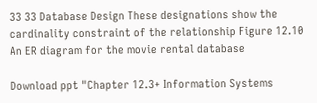33 33 Database Design These designations show the cardinality constraint of the relationship Figure 12.10 An ER diagram for the movie rental database

Download ppt "Chapter 12.3+ Information Systems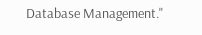Database Management."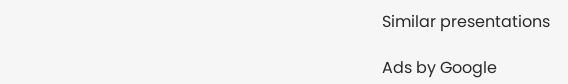Similar presentations

Ads by Google